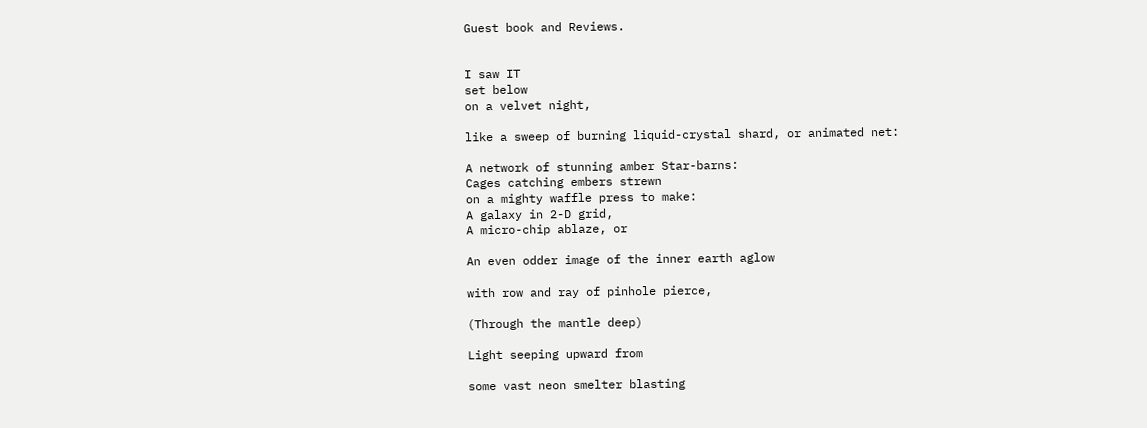Guest book and Reviews.


I saw IT
set below
on a velvet night,

like a sweep of burning liquid-crystal shard, or animated net:

A network of stunning amber Star-barns:
Cages catching embers strewn
on a mighty waffle press to make:
A galaxy in 2-D grid,
A micro-chip ablaze, or

An even odder image of the inner earth aglow

with row and ray of pinhole pierce,

(Through the mantle deep)

Light seeping upward from

some vast neon smelter blasting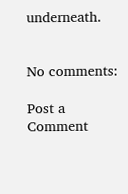underneath.


No comments:

Post a Comment